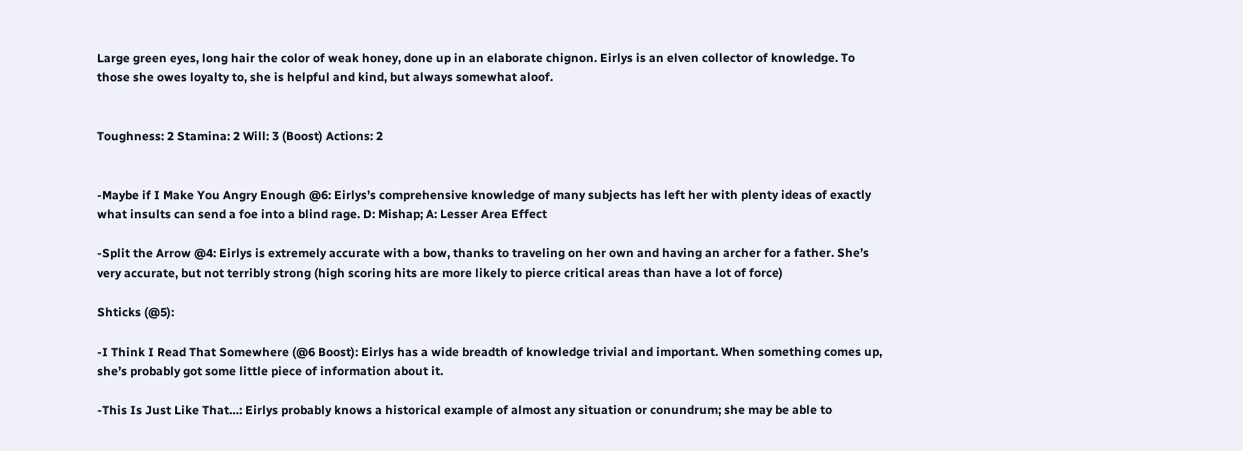Large green eyes, long hair the color of weak honey, done up in an elaborate chignon. Eirlys is an elven collector of knowledge. To those she owes loyalty to, she is helpful and kind, but always somewhat aloof.


Toughness: 2 Stamina: 2 Will: 3 (Boost) Actions: 2


-Maybe if I Make You Angry Enough @6: Eirlys’s comprehensive knowledge of many subjects has left her with plenty ideas of exactly what insults can send a foe into a blind rage. D: Mishap; A: Lesser Area Effect

-Split the Arrow @4: Eirlys is extremely accurate with a bow, thanks to traveling on her own and having an archer for a father. She’s very accurate, but not terribly strong (high scoring hits are more likely to pierce critical areas than have a lot of force)

Shticks (@5):

-I Think I Read That Somewhere (@6 Boost): Eirlys has a wide breadth of knowledge trivial and important. When something comes up, she’s probably got some little piece of information about it.

-This Is Just Like That…: Eirlys probably knows a historical example of almost any situation or conundrum; she may be able to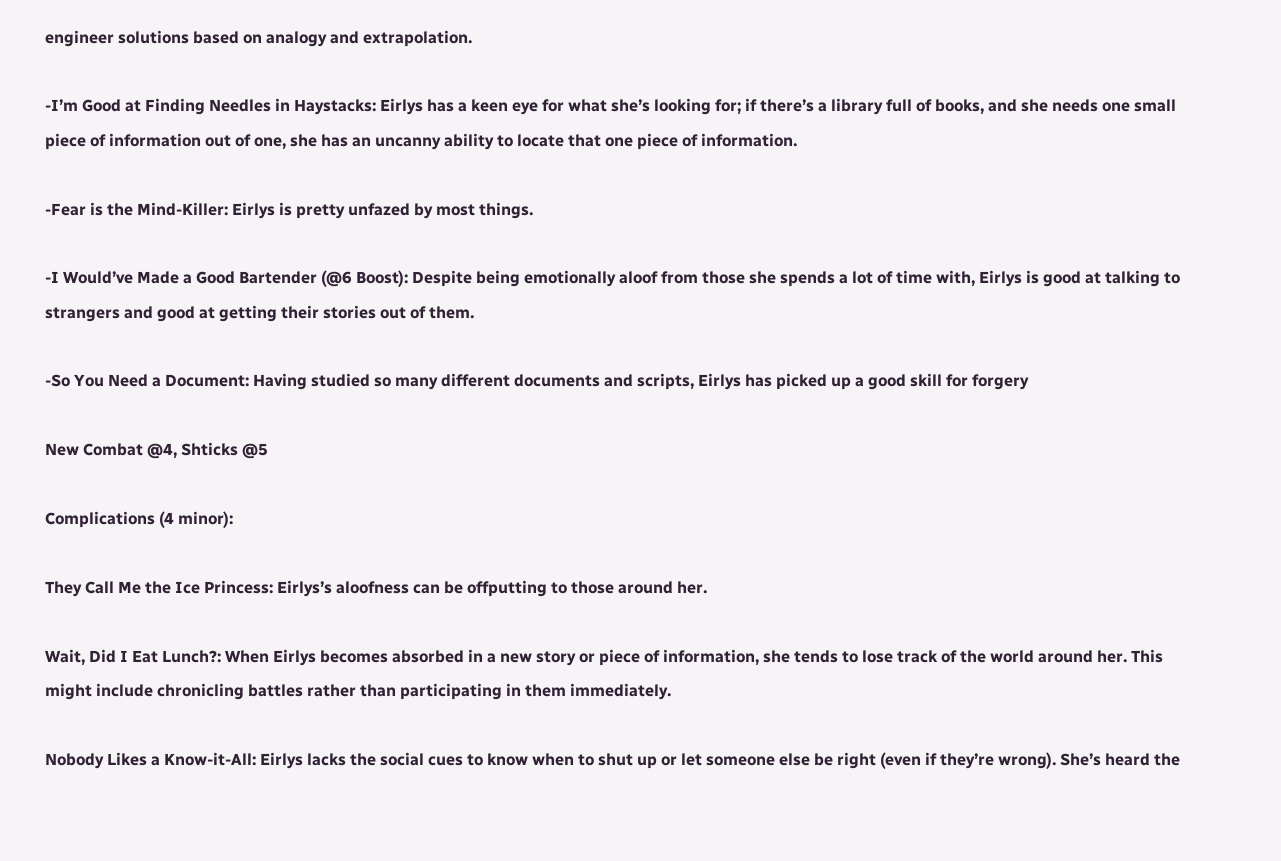engineer solutions based on analogy and extrapolation.

-I’m Good at Finding Needles in Haystacks: Eirlys has a keen eye for what she’s looking for; if there’s a library full of books, and she needs one small piece of information out of one, she has an uncanny ability to locate that one piece of information.

-Fear is the Mind-Killer: Eirlys is pretty unfazed by most things.

-I Would’ve Made a Good Bartender (@6 Boost): Despite being emotionally aloof from those she spends a lot of time with, Eirlys is good at talking to strangers and good at getting their stories out of them.

-So You Need a Document: Having studied so many different documents and scripts, Eirlys has picked up a good skill for forgery

New Combat @4, Shticks @5

Complications (4 minor):

They Call Me the Ice Princess: Eirlys’s aloofness can be offputting to those around her.

Wait, Did I Eat Lunch?: When Eirlys becomes absorbed in a new story or piece of information, she tends to lose track of the world around her. This might include chronicling battles rather than participating in them immediately.

Nobody Likes a Know-it-All: Eirlys lacks the social cues to know when to shut up or let someone else be right (even if they’re wrong). She’s heard the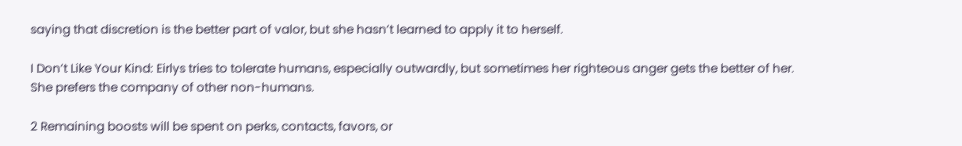saying that discretion is the better part of valor, but she hasn’t learned to apply it to herself.

I Don’t Like Your Kind: Eirlys tries to tolerate humans, especially outwardly, but sometimes her righteous anger gets the better of her. She prefers the company of other non-humans.

2 Remaining boosts will be spent on perks, contacts, favors, or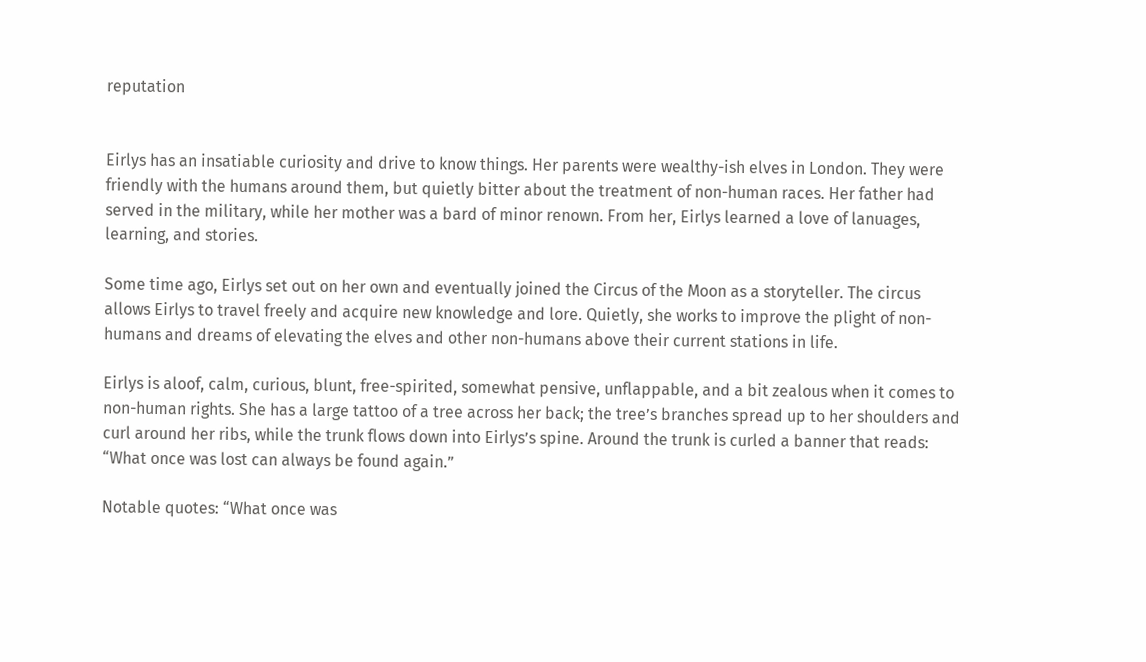reputation


Eirlys has an insatiable curiosity and drive to know things. Her parents were wealthy-ish elves in London. They were friendly with the humans around them, but quietly bitter about the treatment of non-human races. Her father had served in the military, while her mother was a bard of minor renown. From her, Eirlys learned a love of lanuages, learning, and stories.

Some time ago, Eirlys set out on her own and eventually joined the Circus of the Moon as a storyteller. The circus allows Eirlys to travel freely and acquire new knowledge and lore. Quietly, she works to improve the plight of non-humans and dreams of elevating the elves and other non-humans above their current stations in life.

Eirlys is aloof, calm, curious, blunt, free-spirited, somewhat pensive, unflappable, and a bit zealous when it comes to non-human rights. She has a large tattoo of a tree across her back; the tree’s branches spread up to her shoulders and curl around her ribs, while the trunk flows down into Eirlys’s spine. Around the trunk is curled a banner that reads: “What once was lost can always be found again.”

Notable quotes: “What once was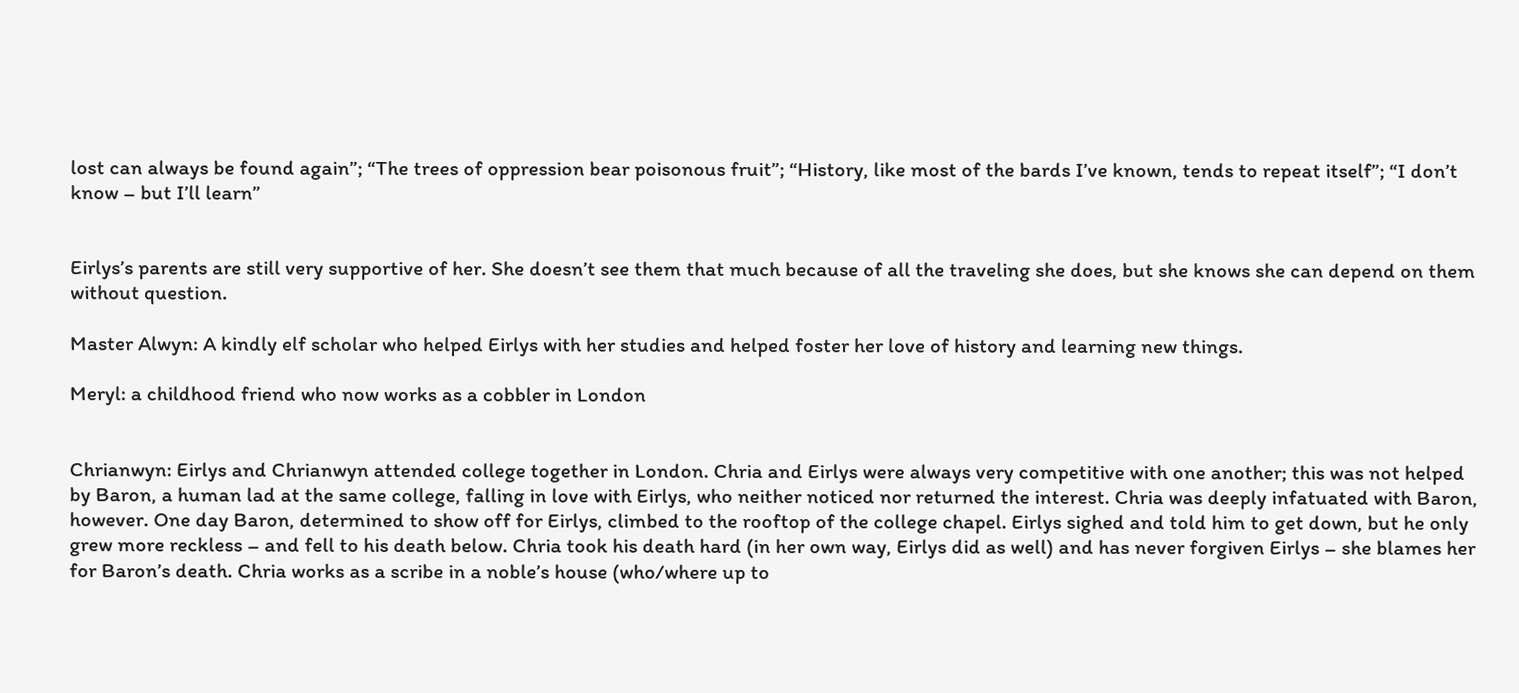lost can always be found again”; “The trees of oppression bear poisonous fruit”; “History, like most of the bards I’ve known, tends to repeat itself”; “I don’t know – but I’ll learn”


Eirlys’s parents are still very supportive of her. She doesn’t see them that much because of all the traveling she does, but she knows she can depend on them without question.

Master Alwyn: A kindly elf scholar who helped Eirlys with her studies and helped foster her love of history and learning new things.

Meryl: a childhood friend who now works as a cobbler in London


Chrianwyn: Eirlys and Chrianwyn attended college together in London. Chria and Eirlys were always very competitive with one another; this was not helped by Baron, a human lad at the same college, falling in love with Eirlys, who neither noticed nor returned the interest. Chria was deeply infatuated with Baron, however. One day Baron, determined to show off for Eirlys, climbed to the rooftop of the college chapel. Eirlys sighed and told him to get down, but he only grew more reckless – and fell to his death below. Chria took his death hard (in her own way, Eirlys did as well) and has never forgiven Eirlys – she blames her for Baron’s death. Chria works as a scribe in a noble’s house (who/where up to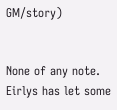GM/story)


None of any note. Eirlys has let some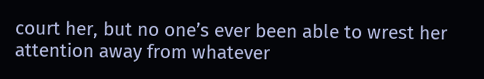court her, but no one’s ever been able to wrest her attention away from whatever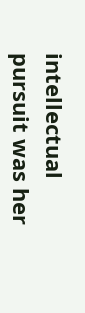intellectual pursuit was her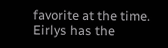favorite at the time. Eirlys has the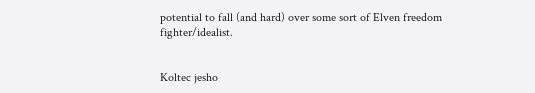potential to fall (and hard) over some sort of Elven freedom fighter/idealist.


Koltec jesho